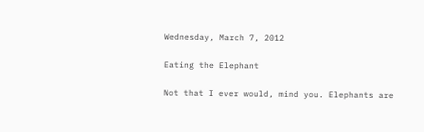Wednesday, March 7, 2012

Eating the Elephant

Not that I ever would, mind you. Elephants are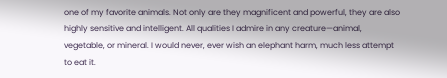one of my favorite animals. Not only are they magnificent and powerful, they are also highly sensitive and intelligent. All qualities I admire in any creature—animal, vegetable, or mineral. I would never, ever wish an elephant harm, much less attempt to eat it.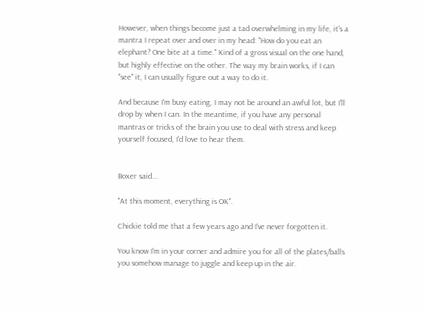However, when things become just a tad overwhelming in my life, it's a mantra I repeat over and over in my head: "How do you eat an elephant? One bite at a time." Kind of a gross visual on the one hand, but highly effective on the other. The way my brain works, if I can "see" it, I can usually figure out a way to do it.

And because I'm busy eating, I may not be around an awful lot, but I'll drop by when I can. In the meantime, if you have any personal mantras or tricks of the brain you use to deal with stress and keep yourself focused, I'd love to hear them.


Boxer said...

"At this moment, everything is OK".

Chickie told me that a few years ago and I've never forgotten it.

You know I'm in your corner and admire you for all of the plates/balls you somehow manage to juggle and keep up in the air.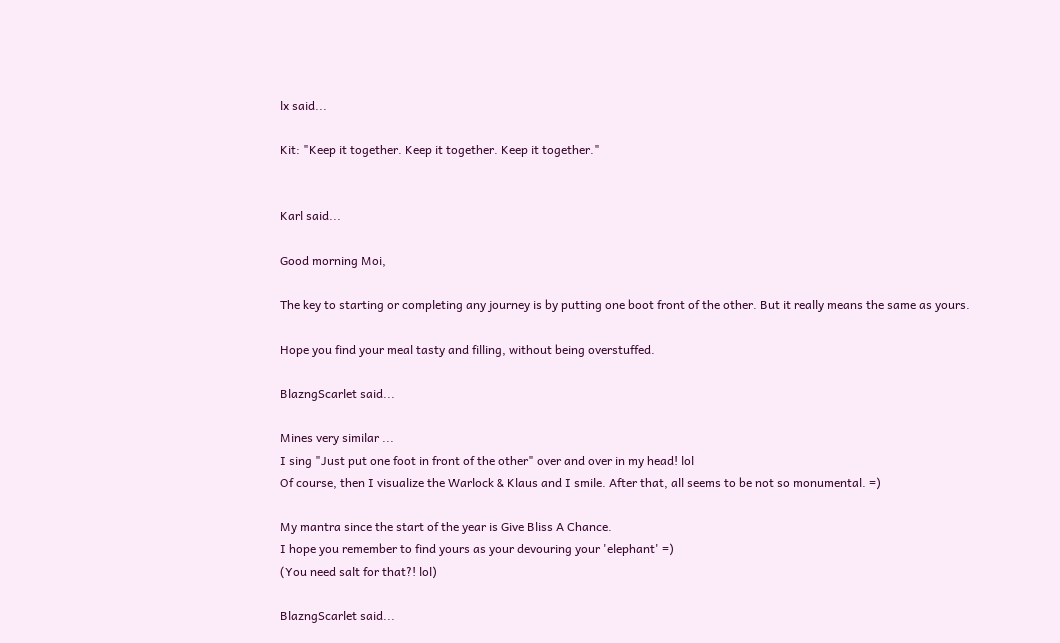lx said...

Kit: "Keep it together. Keep it together. Keep it together."


Karl said...

Good morning Moi,

The key to starting or completing any journey is by putting one boot front of the other. But it really means the same as yours.

Hope you find your meal tasty and filling, without being overstuffed.

BlazngScarlet said...

Mines very similar ...
I sing "Just put one foot in front of the other" over and over in my head! lol
Of course, then I visualize the Warlock & Klaus and I smile. After that, all seems to be not so monumental. =)

My mantra since the start of the year is Give Bliss A Chance.
I hope you remember to find yours as your devouring your 'elephant' =)
(You need salt for that?! lol)

BlazngScarlet said...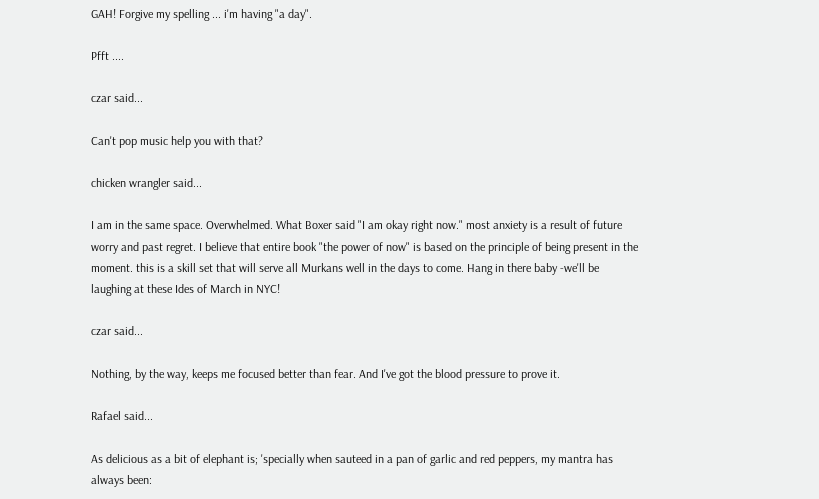GAH! Forgive my spelling ... i'm having "a day".

Pfft ....

czar said...

Can't pop music help you with that?

chicken wrangler said...

I am in the same space. Overwhelmed. What Boxer said "I am okay right now." most anxiety is a result of future worry and past regret. I believe that entire book "the power of now" is based on the principle of being present in the moment. this is a skill set that will serve all Murkans well in the days to come. Hang in there baby -we'll be laughing at these Ides of March in NYC!

czar said...

Nothing, by the way, keeps me focused better than fear. And I've got the blood pressure to prove it.

Rafael said...

As delicious as a bit of elephant is; 'specially when sauteed in a pan of garlic and red peppers, my mantra has always been: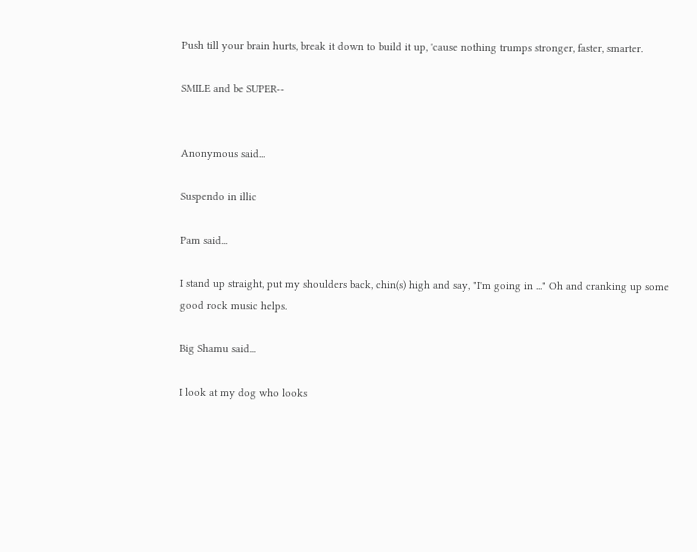Push till your brain hurts, break it down to build it up, 'cause nothing trumps stronger, faster, smarter.

SMILE and be SUPER--


Anonymous said...

Suspendo in illic

Pam said...

I stand up straight, put my shoulders back, chin(s) high and say, "I'm going in ..." Oh and cranking up some good rock music helps.

Big Shamu said...

I look at my dog who looks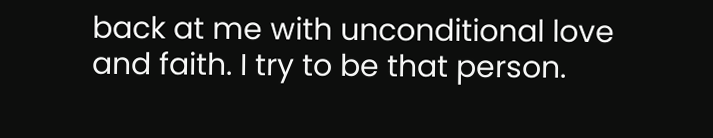back at me with unconditional love and faith. I try to be that person.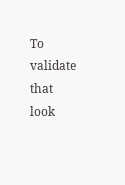To validate that look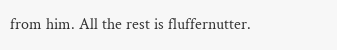from him. All the rest is fluffernutter.